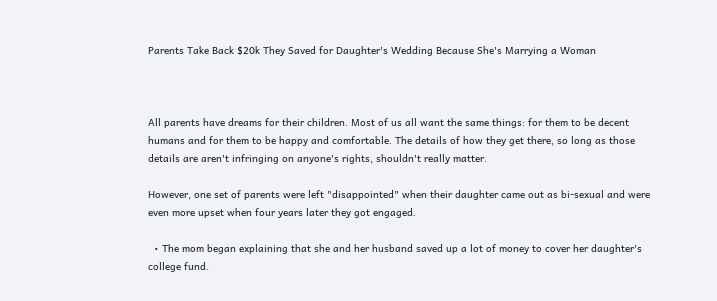Parents Take Back $20k They Saved for Daughter's Wedding Because She's Marrying a Woman



All parents have dreams for their children. Most of us all want the same things: for them to be decent humans and for them to be happy and comfortable. The details of how they get there, so long as those details are aren't infringing on anyone's rights, shouldn't really matter.

However, one set of parents were left "disappointed" when their daughter came out as bi-sexual and were even more upset when four years later they got engaged.

  • The mom began explaining that she and her husband saved up a lot of money to cover her daughter's college fund.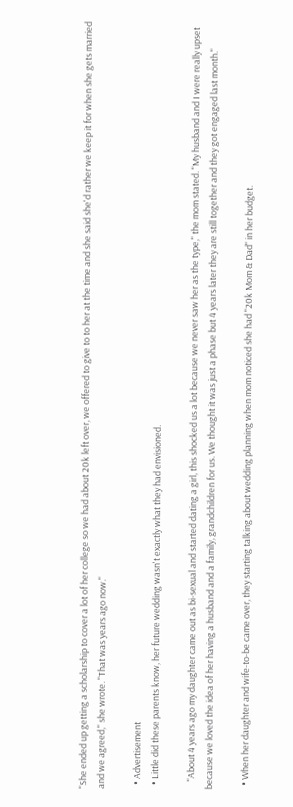"She ended up getting a scholarship to cover a lot of her college so we had about 20k left over, we offered to give to to her at the time and she said she'd rather we keep it for when she gets married and we agreed," she wrote. "That was years ago now."

  • Advertisement
  • Little did these parents know, her future wedding wasn't exactly what they had envisioned.

    "About 4 years ago my daughter came out as bi-sexual and started dating a girl, this shocked us a lot because we never saw her as the type," the mom stated. "My husband and I were really upset because we loved the idea of her having a husband and a family, grandchildren for us. We thought it was just a phase but 4 years later they are still together and they got engaged last month."

  • When her daughter and wife-to-be came over, they starting talking about wedding planning when mom noticed she had "20k Mom & Dad" in her budget.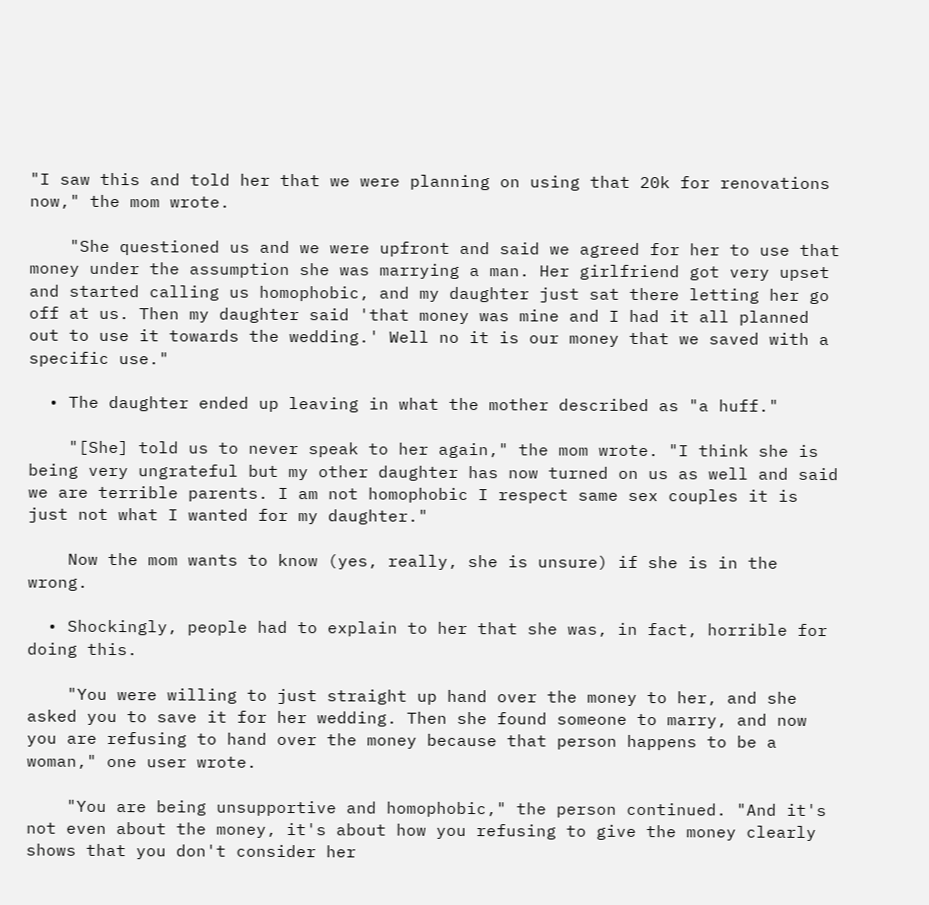"I saw this and told her that we were planning on using that 20k for renovations now," the mom wrote.

    "She questioned us and we were upfront and said we agreed for her to use that money under the assumption she was marrying a man. Her girlfriend got very upset and started calling us homophobic, and my daughter just sat there letting her go off at us. Then my daughter said 'that money was mine and I had it all planned out to use it towards the wedding.' Well no it is our money that we saved with a specific use."

  • The daughter ended up leaving in what the mother described as "a huff."

    "[She] told us to never speak to her again," the mom wrote. "I think she is being very ungrateful but my other daughter has now turned on us as well and said we are terrible parents. I am not homophobic I respect same sex couples it is just not what I wanted for my daughter."

    Now the mom wants to know (yes, really, she is unsure) if she is in the wrong.

  • Shockingly, people had to explain to her that she was, in fact, horrible for doing this.

    "You were willing to just straight up hand over the money to her, and she asked you to save it for her wedding. Then she found someone to marry, and now you are refusing to hand over the money because that person happens to be a woman," one user wrote.

    "You are being unsupportive and homophobic," the person continued. "And it's not even about the money, it's about how you refusing to give the money clearly shows that you don't consider her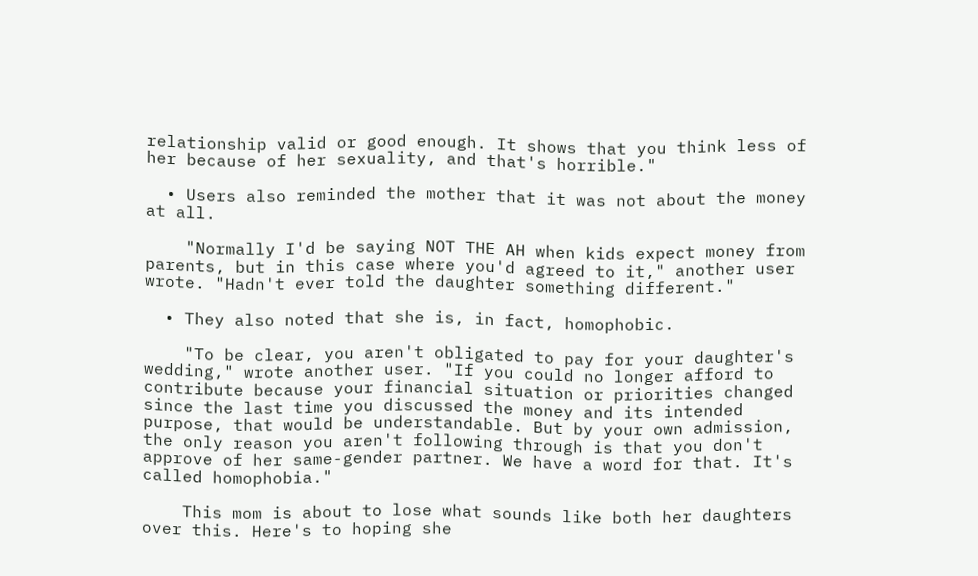relationship valid or good enough. It shows that you think less of her because of her sexuality, and that's horrible."

  • Users also reminded the mother that it was not about the money at all.

    "Normally I'd be saying NOT THE AH when kids expect money from parents, but in this case where you'd agreed to it," another user wrote. "Hadn't ever told the daughter something different."

  • They also noted that she is, in fact, homophobic.

    "To be clear, you aren't obligated to pay for your daughter's wedding," wrote another user. "If you could no longer afford to contribute because your financial situation or priorities changed since the last time you discussed the money and its intended purpose, that would be understandable. But by your own admission, the only reason you aren't following through is that you don't approve of her same-gender partner. We have a word for that. It's called homophobia."

    This mom is about to lose what sounds like both her daughters over this. Here's to hoping she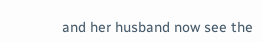and her husband now see the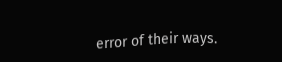error of their ways.